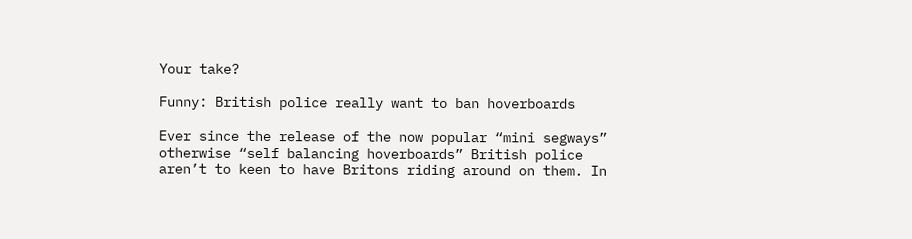Your take?

Funny: British police really want to ban hoverboards

Ever since the release of the now popular “mini segways” otherwise “self balancing hoverboards” British police aren’t to keen to have Britons riding around on them. In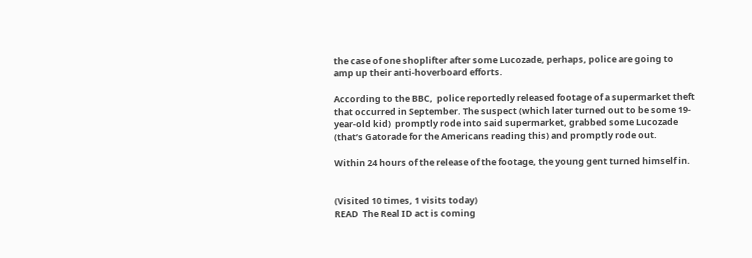the case of one shoplifter after some Lucozade, perhaps, police are going to amp up their anti-hoverboard efforts.

According to the BBC,  police reportedly released footage of a supermarket theft that occurred in September. The suspect (which later turned out to be some 19-year-old kid)  promptly rode into said supermarket, grabbed some Lucozade (that’s Gatorade for the Americans reading this) and promptly rode out.

Within 24 hours of the release of the footage, the young gent turned himself in.


(Visited 10 times, 1 visits today)
READ  The Real ID act is coming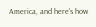America, and here's how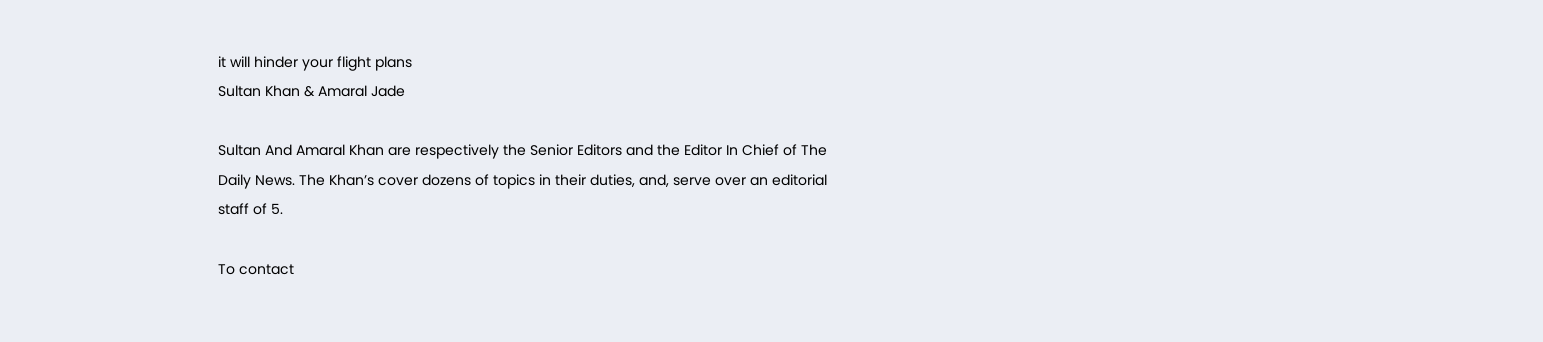it will hinder your flight plans
Sultan Khan & Amaral Jade

Sultan And Amaral Khan are respectively the Senior Editors and the Editor In Chief of The Daily News. The Khan’s cover dozens of topics in their duties, and, serve over an editorial staff of 5.

To contact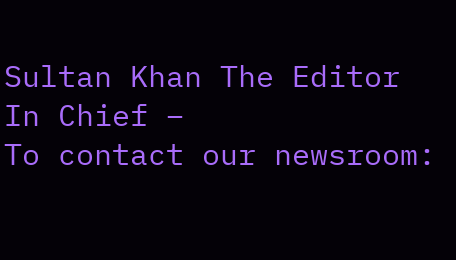Sultan Khan The Editor In Chief –
To contact our newsroom: